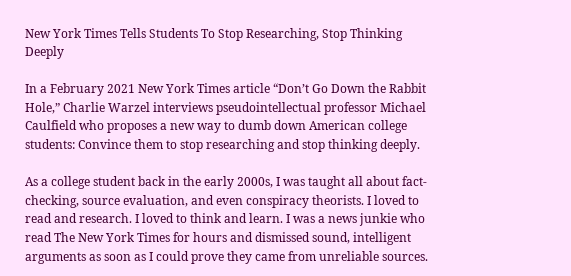New York Times Tells Students To Stop Researching, Stop Thinking Deeply

In a February 2021 New York Times article “Don’t Go Down the Rabbit Hole,” Charlie Warzel interviews pseudointellectual professor Michael Caulfield who proposes a new way to dumb down American college students: Convince them to stop researching and stop thinking deeply.

As a college student back in the early 2000s, I was taught all about fact-checking, source evaluation, and even conspiracy theorists. I loved to read and research. I loved to think and learn. I was a news junkie who read The New York Times for hours and dismissed sound, intelligent arguments as soon as I could prove they came from unreliable sources.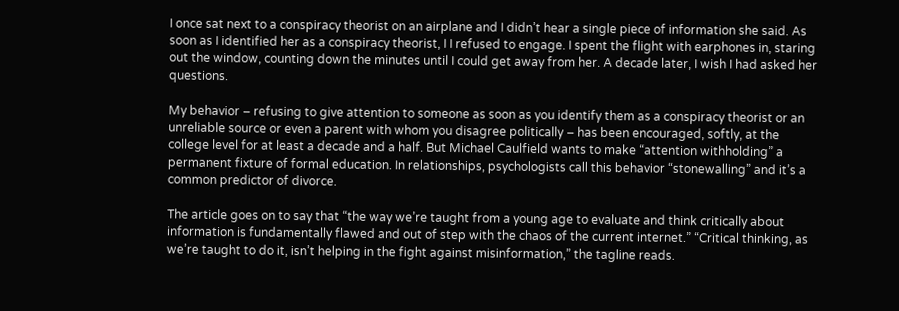I once sat next to a conspiracy theorist on an airplane and I didn’t hear a single piece of information she said. As soon as I identified her as a conspiracy theorist, I I refused to engage. I spent the flight with earphones in, staring out the window, counting down the minutes until I could get away from her. A decade later, I wish I had asked her questions.

My behavior – refusing to give attention to someone as soon as you identify them as a conspiracy theorist or an unreliable source or even a parent with whom you disagree politically – has been encouraged, softly, at the college level for at least a decade and a half. But Michael Caulfield wants to make “attention withholding” a permanent fixture of formal education. In relationships, psychologists call this behavior “stonewalling” and it’s a common predictor of divorce.

The article goes on to say that “the way we’re taught from a young age to evaluate and think critically about information is fundamentally flawed and out of step with the chaos of the current internet.” “Critical thinking, as we’re taught to do it, isn’t helping in the fight against misinformation,” the tagline reads.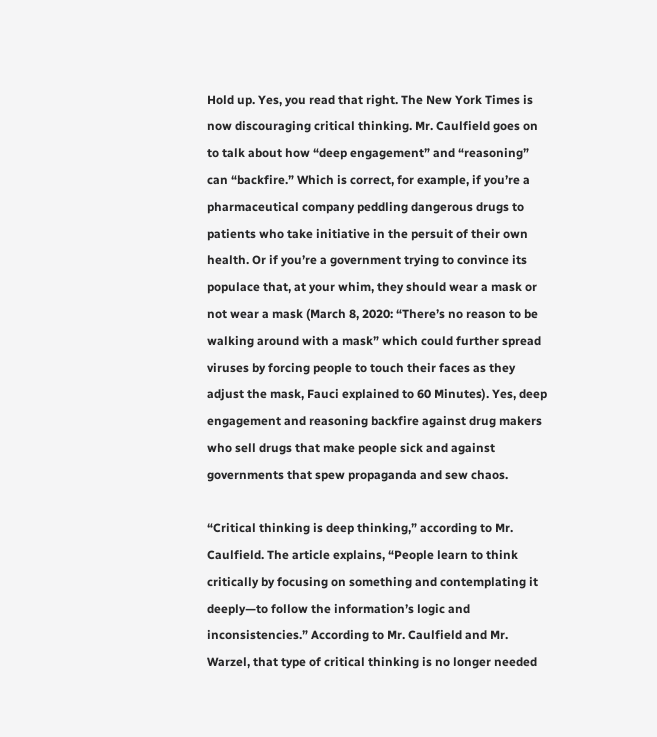Hold up. Yes, you read that right. The New York Times is now discouraging critical thinking. Mr. Caulfield goes on to talk about how “deep engagement” and “reasoning” can “backfire.” Which is correct, for example, if you’re a pharmaceutical company peddling dangerous drugs to patients who take initiative in the persuit of their own health. Or if you’re a government trying to convince its populace that, at your whim, they should wear a mask or not wear a mask (March 8, 2020: “There’s no reason to be walking around with a mask” which could further spread viruses by forcing people to touch their faces as they adjust the mask, Fauci explained to 60 Minutes). Yes, deep engagement and reasoning backfire against drug makers who sell drugs that make people sick and against governments that spew propaganda and sew chaos.

“Critical thinking is deep thinking,” according to Mr. Caulfield. The article explains, “People learn to think critically by focusing on something and contemplating it deeply—to follow the information’s logic and inconsistencies.” According to Mr. Caulfield and Mr. Warzel, that type of critical thinking is no longer needed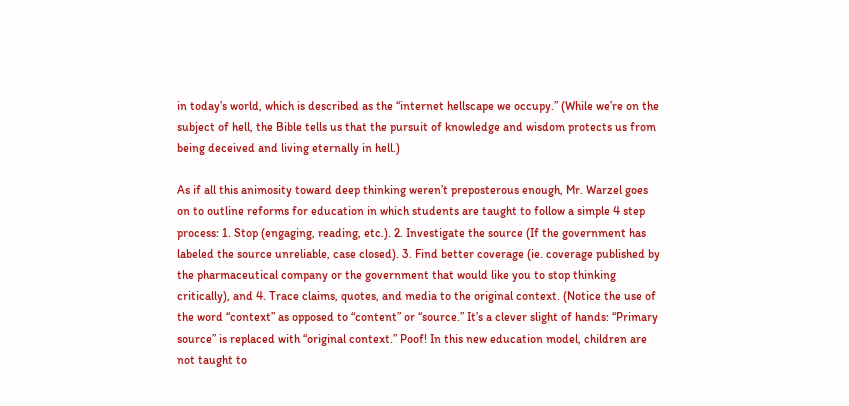in today’s world, which is described as the “internet hellscape we occupy.” (While we’re on the subject of hell, the Bible tells us that the pursuit of knowledge and wisdom protects us from being deceived and living eternally in hell.)

As if all this animosity toward deep thinking weren’t preposterous enough, Mr. Warzel goes on to outline reforms for education in which students are taught to follow a simple 4 step process: 1. Stop (engaging, reading, etc.). 2. Investigate the source (If the government has labeled the source unreliable, case closed). 3. Find better coverage (ie. coverage published by the pharmaceutical company or the government that would like you to stop thinking critically), and 4. Trace claims, quotes, and media to the original context. (Notice the use of the word “context” as opposed to “content” or “source.” It’s a clever slight of hands: “Primary source” is replaced with “original context.” Poof! In this new education model, children are not taught to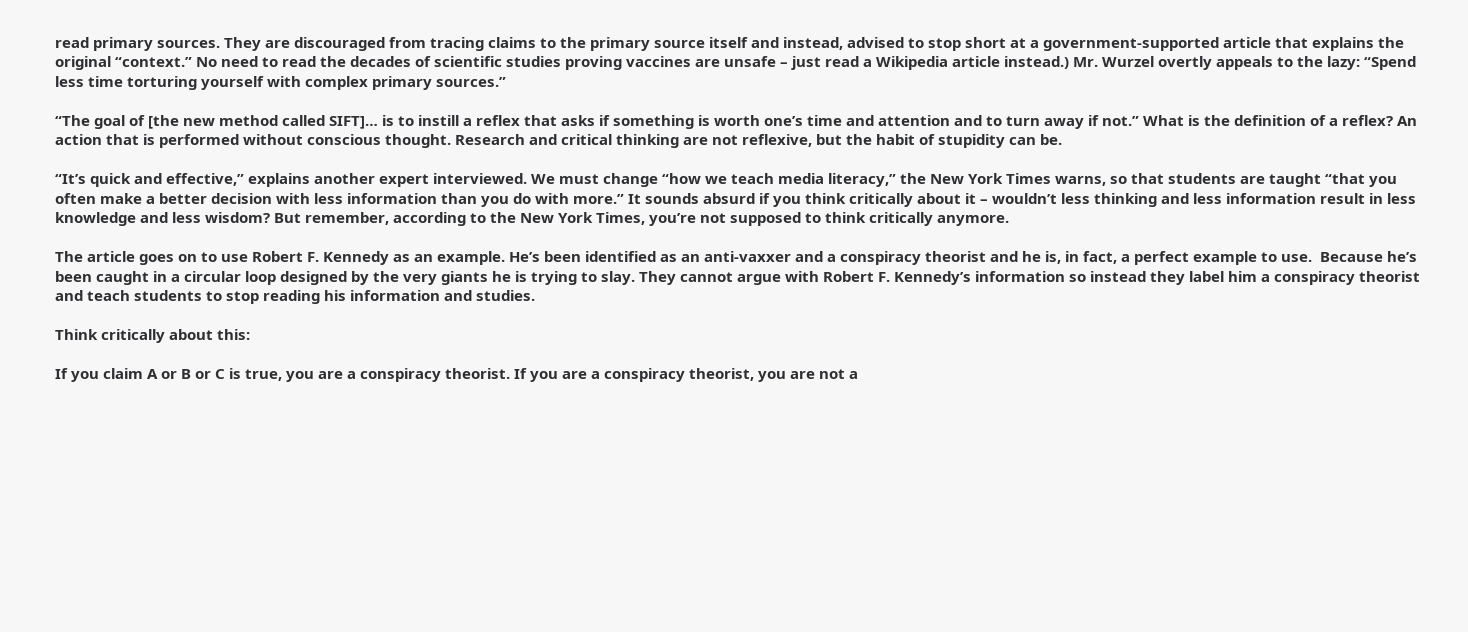read primary sources. They are discouraged from tracing claims to the primary source itself and instead, advised to stop short at a government-supported article that explains the original “context.” No need to read the decades of scientific studies proving vaccines are unsafe – just read a Wikipedia article instead.) Mr. Wurzel overtly appeals to the lazy: “Spend less time torturing yourself with complex primary sources.”

“The goal of [the new method called SIFT]… is to instill a reflex that asks if something is worth one’s time and attention and to turn away if not.” What is the definition of a reflex? An action that is performed without conscious thought. Research and critical thinking are not reflexive, but the habit of stupidity can be.

“It’s quick and effective,” explains another expert interviewed. We must change “how we teach media literacy,” the New York Times warns, so that students are taught “that you often make a better decision with less information than you do with more.” It sounds absurd if you think critically about it – wouldn’t less thinking and less information result in less knowledge and less wisdom? But remember, according to the New York Times, you’re not supposed to think critically anymore.

The article goes on to use Robert F. Kennedy as an example. He’s been identified as an anti-vaxxer and a conspiracy theorist and he is, in fact, a perfect example to use.  Because he’s been caught in a circular loop designed by the very giants he is trying to slay. They cannot argue with Robert F. Kennedy’s information so instead they label him a conspiracy theorist and teach students to stop reading his information and studies.

Think critically about this:

If you claim A or B or C is true, you are a conspiracy theorist. If you are a conspiracy theorist, you are not a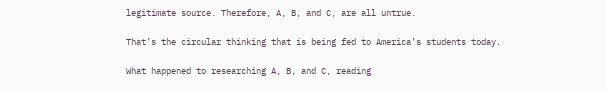legitimate source. Therefore, A, B, and C, are all untrue.

That’s the circular thinking that is being fed to America’s students today.

What happened to researching A, B, and C, reading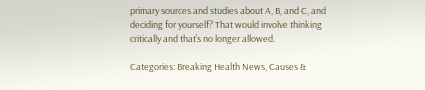primary sources and studies about A, B, and C, and deciding for yourself? That would involve thinking critically and that’s no longer allowed.

Categories: Breaking Health News, Causes &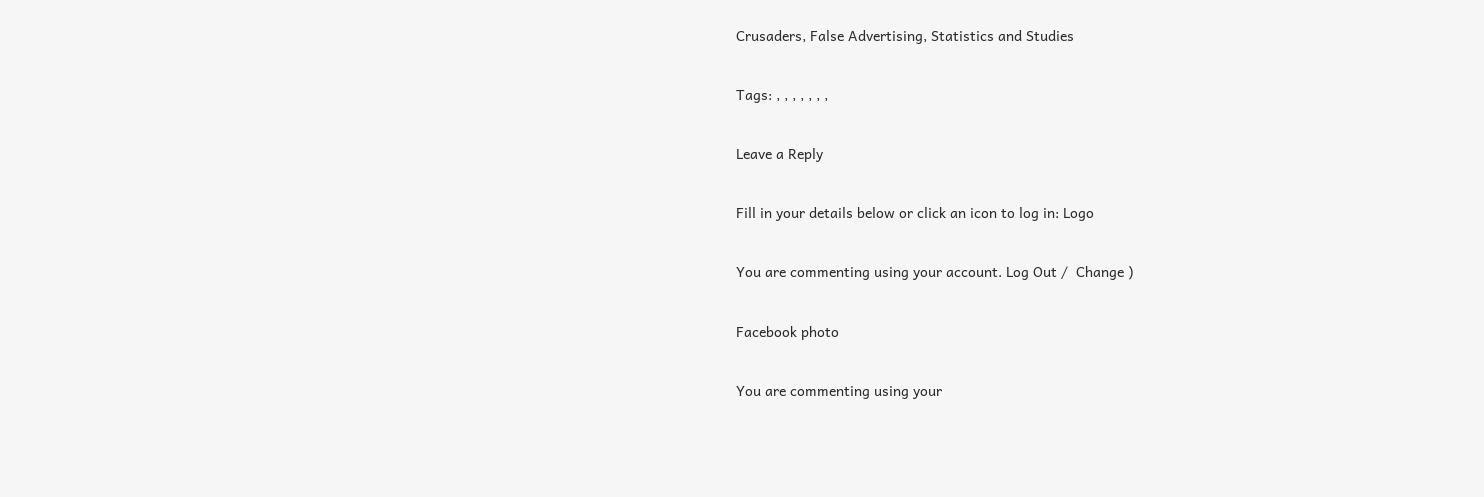Crusaders, False Advertising, Statistics and Studies

Tags: , , , , , , ,

Leave a Reply

Fill in your details below or click an icon to log in: Logo

You are commenting using your account. Log Out /  Change )

Facebook photo

You are commenting using your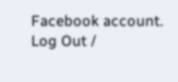Facebook account. Log Out /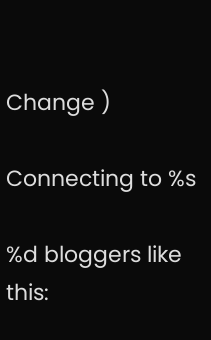Change )

Connecting to %s

%d bloggers like this: